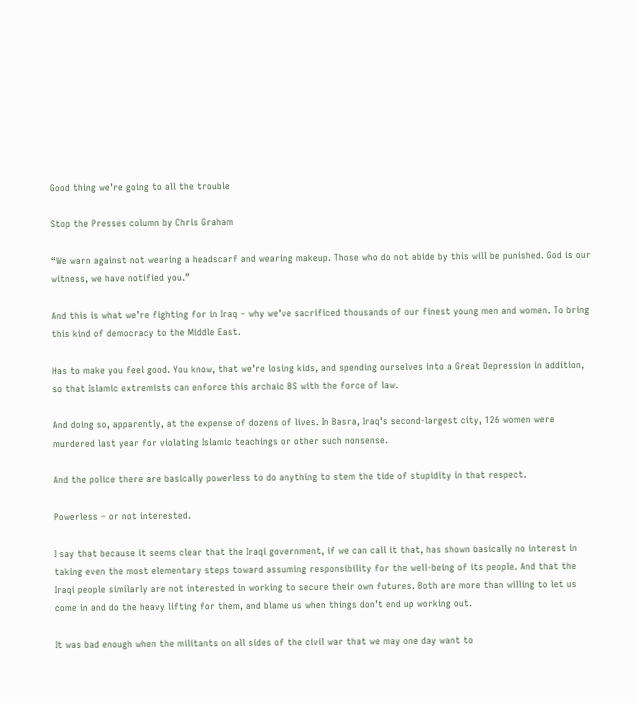Good thing we’re going to all the trouble

Stop the Presses column by Chris Graham

“We warn against not wearing a headscarf and wearing makeup. Those who do not abide by this will be punished. God is our witness, we have notified you.”

And this is what we’re fighting for in Iraq – why we’ve sacrificed thousands of our finest young men and women. To bring this kind of democracy to the Middle East.

Has to make you feel good. You know, that we’re losing kids, and spending ourselves into a Great Depression in addition, so that Islamic extremists can enforce this archaic BS with the force of law.

And doing so, apparently, at the expense of dozens of lives. In Basra, Iraq’s second-largest city, 126 women were murdered last year for violating Islamic teachings or other such nonsense.

And the police there are basically powerless to do anything to stem the tide of stupidity in that respect.

Powerless – or not interested.

I say that because it seems clear that the Iraqi government, if we can call it that, has shown basically no interest in taking even the most elementary steps toward assuming responsibility for the well-being of its people. And that the Iraqi people similarly are not interested in working to secure their own futures. Both are more than willing to let us come in and do the heavy lifting for them, and blame us when things don’t end up working out.

It was bad enough when the militants on all sides of the civil war that we may one day want to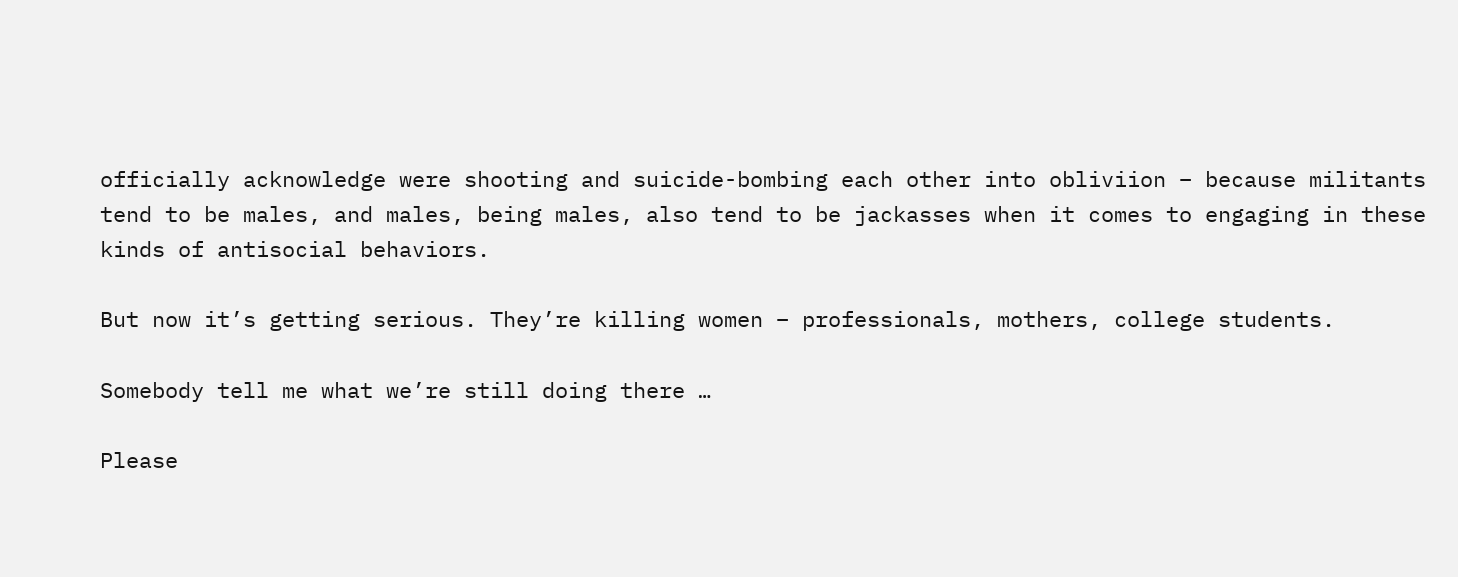officially acknowledge were shooting and suicide-bombing each other into obliviion – because militants tend to be males, and males, being males, also tend to be jackasses when it comes to engaging in these kinds of antisocial behaviors.

But now it’s getting serious. They’re killing women – professionals, mothers, college students.

Somebody tell me what we’re still doing there …

Please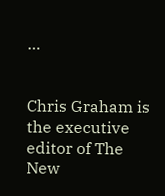…


Chris Graham is the executive editor of The New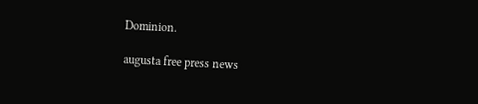Dominion.

augusta free press news